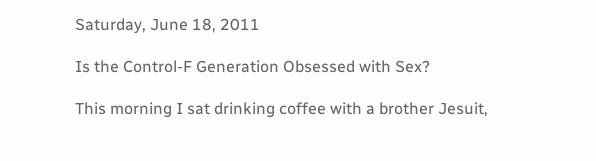Saturday, June 18, 2011

Is the Control-F Generation Obsessed with Sex?

This morning I sat drinking coffee with a brother Jesuit,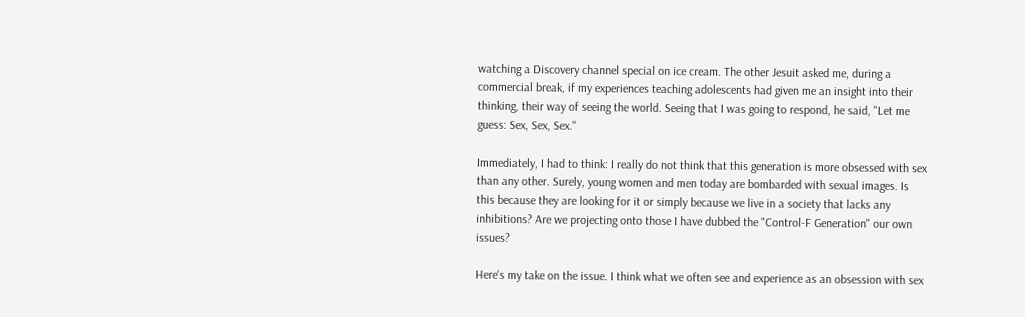watching a Discovery channel special on ice cream. The other Jesuit asked me, during a commercial break, if my experiences teaching adolescents had given me an insight into their thinking, their way of seeing the world. Seeing that I was going to respond, he said, "Let me guess: Sex, Sex, Sex."

Immediately, I had to think: I really do not think that this generation is more obsessed with sex than any other. Surely, young women and men today are bombarded with sexual images. Is this because they are looking for it or simply because we live in a society that lacks any inhibitions? Are we projecting onto those I have dubbed the "Control-F Generation" our own issues?

Here's my take on the issue. I think what we often see and experience as an obsession with sex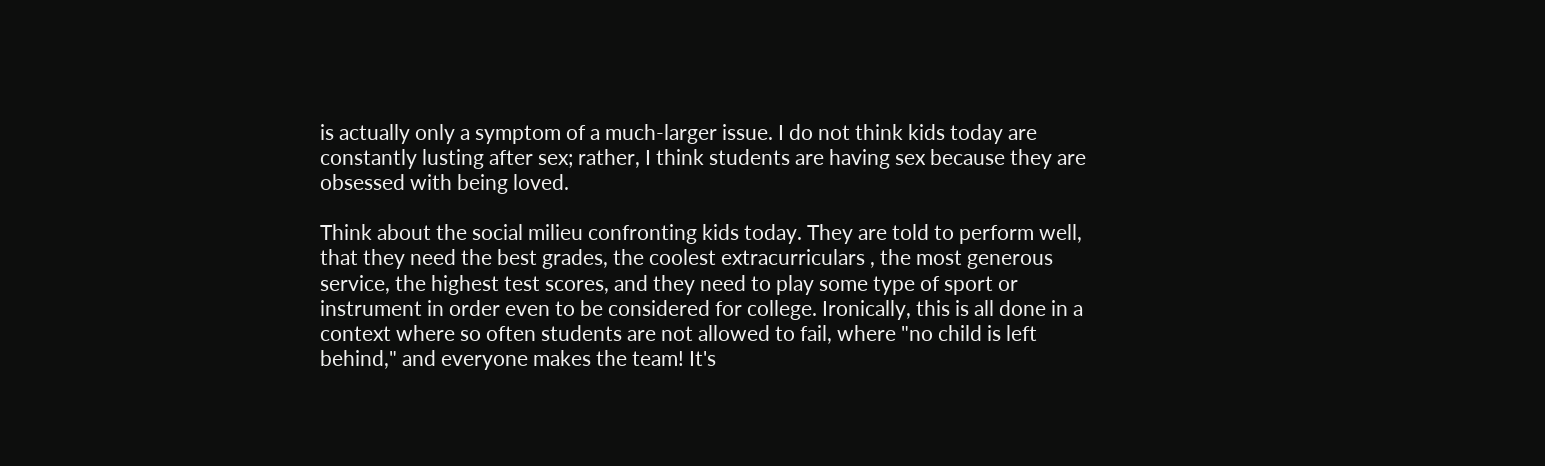is actually only a symptom of a much-larger issue. I do not think kids today are constantly lusting after sex; rather, I think students are having sex because they are obsessed with being loved.

Think about the social milieu confronting kids today. They are told to perform well, that they need the best grades, the coolest extracurriculars , the most generous service, the highest test scores, and they need to play some type of sport or instrument in order even to be considered for college. Ironically, this is all done in a context where so often students are not allowed to fail, where "no child is left behind," and everyone makes the team! It's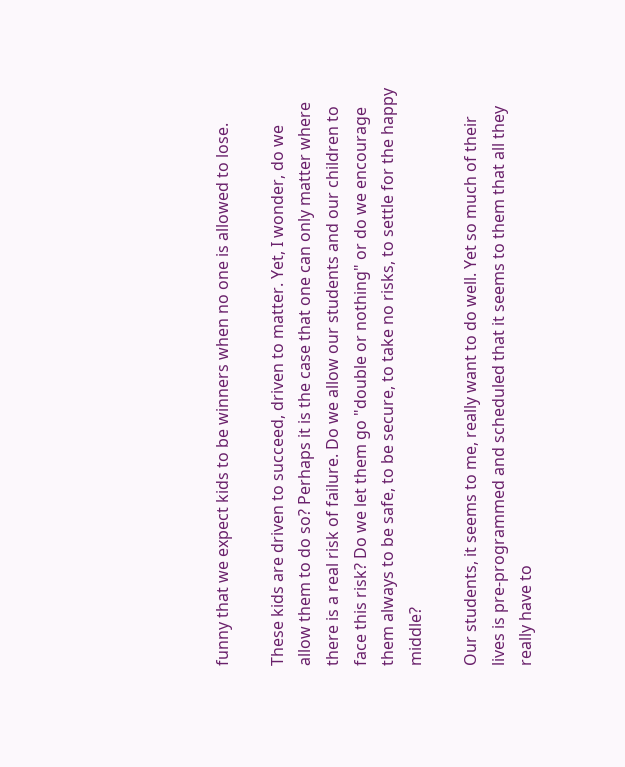funny that we expect kids to be winners when no one is allowed to lose.

These kids are driven to succeed, driven to matter. Yet, I wonder, do we allow them to do so? Perhaps it is the case that one can only matter where there is a real risk of failure. Do we allow our students and our children to face this risk? Do we let them go "double or nothing" or do we encourage them always to be safe, to be secure, to take no risks, to settle for the happy middle?

Our students, it seems to me, really want to do well. Yet so much of their lives is pre-programmed and scheduled that it seems to them that all they really have to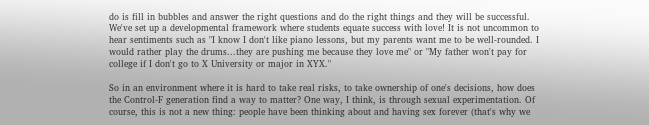do is fill in bubbles and answer the right questions and do the right things and they will be successful. We've set up a developmental framework where students equate success with love! It is not uncommon to hear sentiments such as "I know I don't like piano lessons, but my parents want me to be well-rounded. I would rather play the drums...they are pushing me because they love me" or "My father won't pay for college if I don't go to X University or major in XYX."

So in an environment where it is hard to take real risks, to take ownership of one's decisions, how does the Control-F generation find a way to matter? One way, I think, is through sexual experimentation. Of course, this is not a new thing: people have been thinking about and having sex forever (that's why we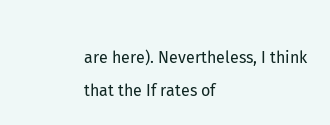are here). Nevertheless, I think that the If rates of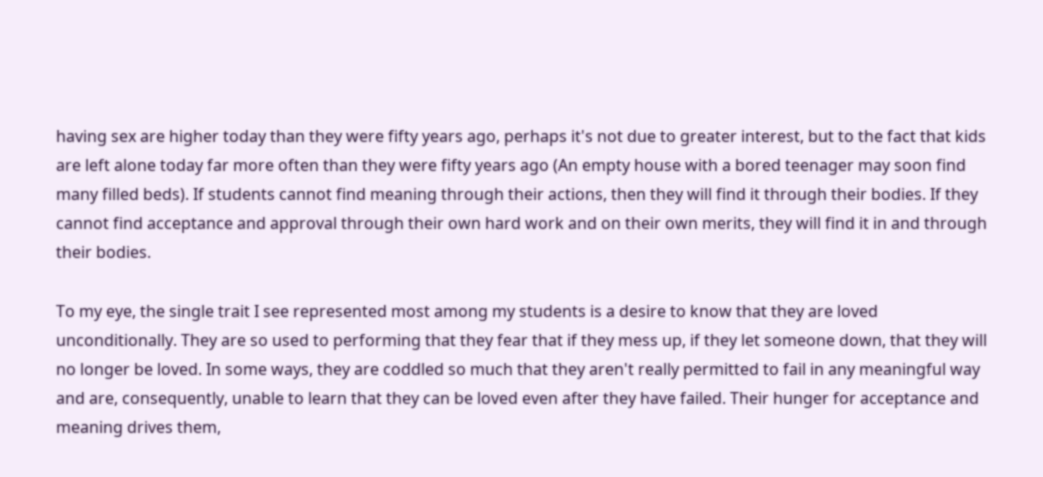having sex are higher today than they were fifty years ago, perhaps it's not due to greater interest, but to the fact that kids are left alone today far more often than they were fifty years ago (An empty house with a bored teenager may soon find many filled beds). If students cannot find meaning through their actions, then they will find it through their bodies. If they cannot find acceptance and approval through their own hard work and on their own merits, they will find it in and through their bodies.

To my eye, the single trait I see represented most among my students is a desire to know that they are loved unconditionally. They are so used to performing that they fear that if they mess up, if they let someone down, that they will no longer be loved. In some ways, they are coddled so much that they aren't really permitted to fail in any meaningful way and are, consequently, unable to learn that they can be loved even after they have failed. Their hunger for acceptance and meaning drives them,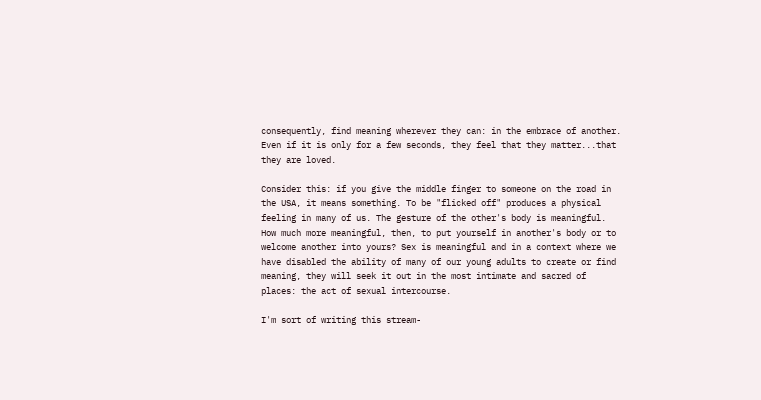consequently, find meaning wherever they can: in the embrace of another. Even if it is only for a few seconds, they feel that they matter...that they are loved.

Consider this: if you give the middle finger to someone on the road in the USA, it means something. To be "flicked off" produces a physical feeling in many of us. The gesture of the other's body is meaningful. How much more meaningful, then, to put yourself in another's body or to welcome another into yours? Sex is meaningful and in a context where we have disabled the ability of many of our young adults to create or find meaning, they will seek it out in the most intimate and sacred of places: the act of sexual intercourse.

I'm sort of writing this stream-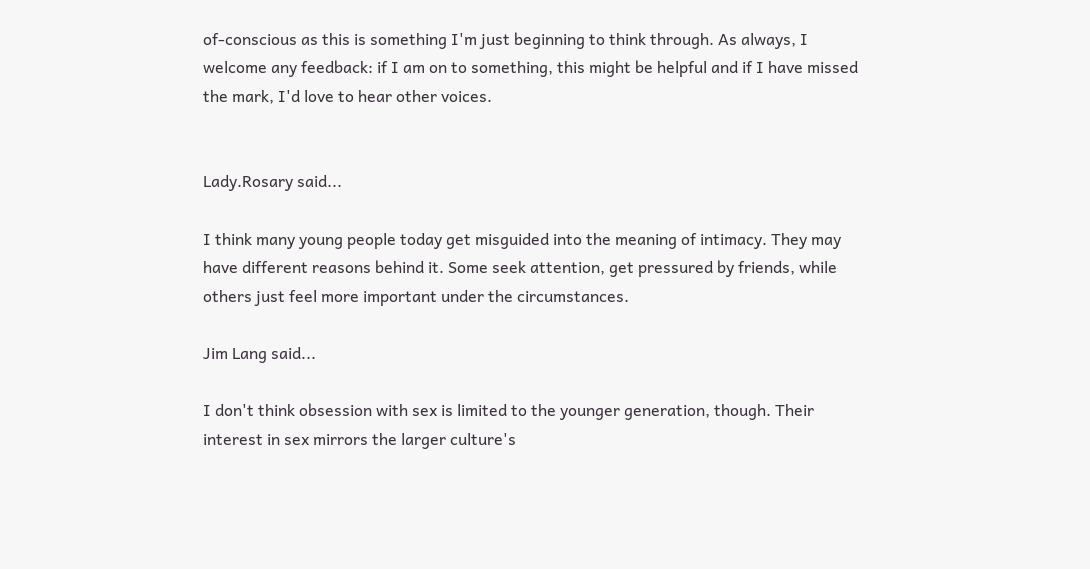of-conscious as this is something I'm just beginning to think through. As always, I welcome any feedback: if I am on to something, this might be helpful and if I have missed the mark, I'd love to hear other voices.


Lady.Rosary said...

I think many young people today get misguided into the meaning of intimacy. They may have different reasons behind it. Some seek attention, get pressured by friends, while others just feel more important under the circumstances.

Jim Lang said...

I don't think obsession with sex is limited to the younger generation, though. Their interest in sex mirrors the larger culture's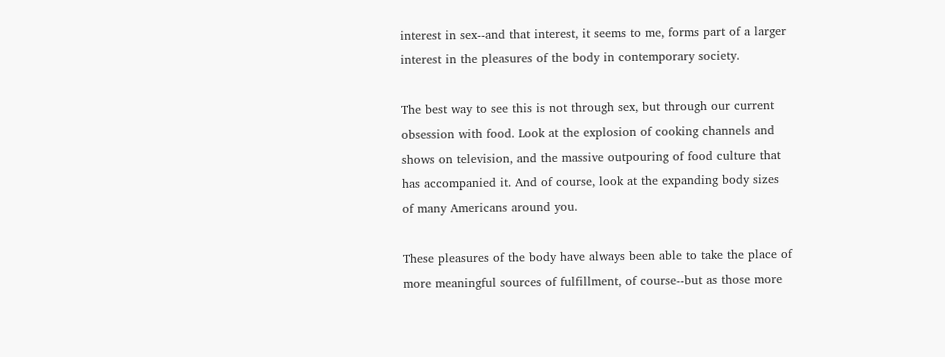interest in sex--and that interest, it seems to me, forms part of a larger interest in the pleasures of the body in contemporary society.

The best way to see this is not through sex, but through our current obsession with food. Look at the explosion of cooking channels and shows on television, and the massive outpouring of food culture that has accompanied it. And of course, look at the expanding body sizes of many Americans around you.

These pleasures of the body have always been able to take the place of more meaningful sources of fulfillment, of course--but as those more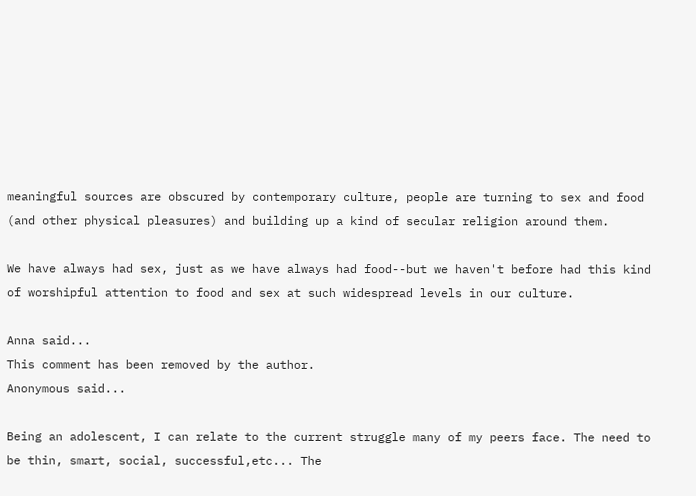meaningful sources are obscured by contemporary culture, people are turning to sex and food (and other physical pleasures) and building up a kind of secular religion around them.

We have always had sex, just as we have always had food--but we haven't before had this kind of worshipful attention to food and sex at such widespread levels in our culture.

Anna said...
This comment has been removed by the author.
Anonymous said...

Being an adolescent, I can relate to the current struggle many of my peers face. The need to be thin, smart, social, successful,etc... The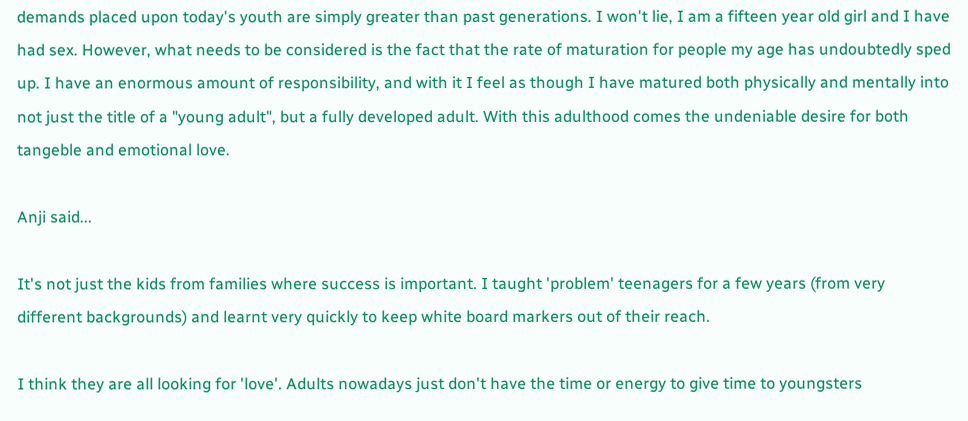demands placed upon today's youth are simply greater than past generations. I won't lie, I am a fifteen year old girl and I have had sex. However, what needs to be considered is the fact that the rate of maturation for people my age has undoubtedly sped up. I have an enormous amount of responsibility, and with it I feel as though I have matured both physically and mentally into not just the title of a "young adult", but a fully developed adult. With this adulthood comes the undeniable desire for both tangeble and emotional love.

Anji said...

It's not just the kids from families where success is important. I taught 'problem' teenagers for a few years (from very different backgrounds) and learnt very quickly to keep white board markers out of their reach.

I think they are all looking for 'love'. Adults nowadays just don't have the time or energy to give time to youngsters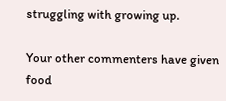struggling with growing up.

Your other commenters have given food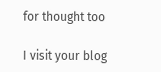for thought too

I visit your blog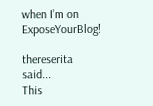when I’m on ExposeYourBlog!

thereserita said...
This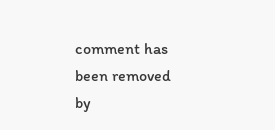comment has been removed by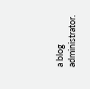a blog administrator.